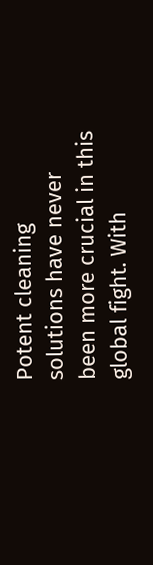Potent cleaning solutions have never been more crucial in this global fight. With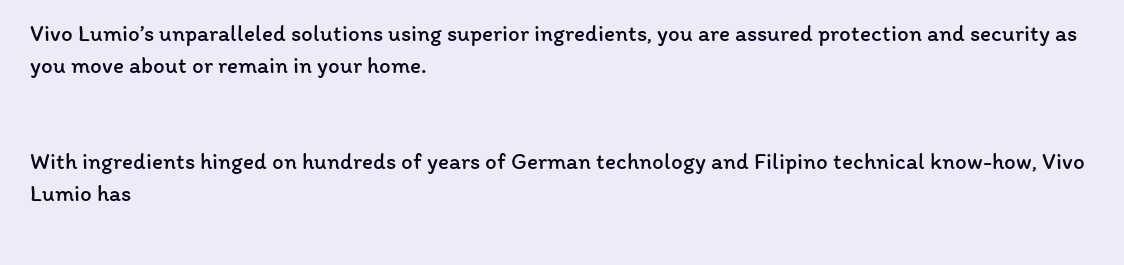Vivo Lumio’s unparalleled solutions using superior ingredients, you are assured protection and security as you move about or remain in your home.


With ingredients hinged on hundreds of years of German technology and Filipino technical know-how, Vivo Lumio has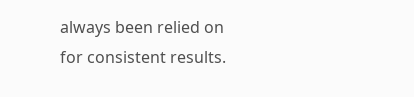always been relied on for consistent results.